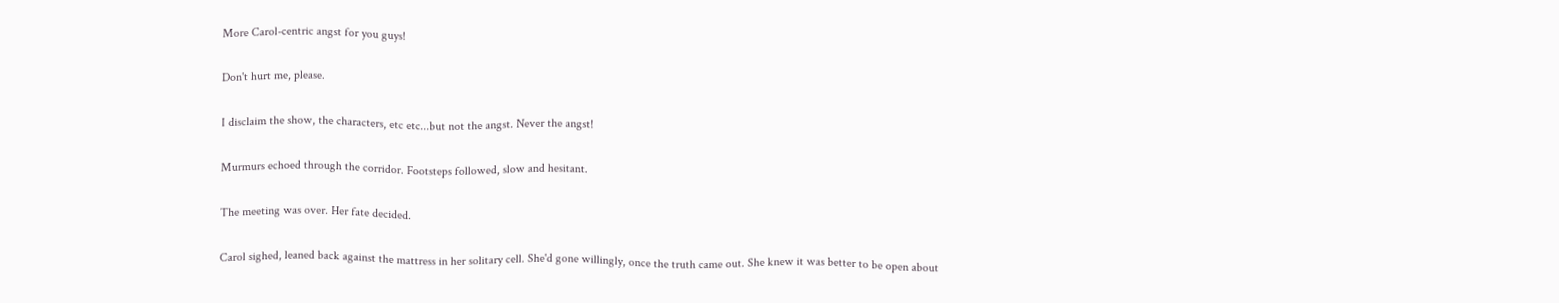More Carol-centric angst for you guys!

Don't hurt me, please.

I disclaim the show, the characters, etc etc...but not the angst. Never the angst!

Murmurs echoed through the corridor. Footsteps followed, slow and hesitant.

The meeting was over. Her fate decided.

Carol sighed, leaned back against the mattress in her solitary cell. She'd gone willingly, once the truth came out. She knew it was better to be open about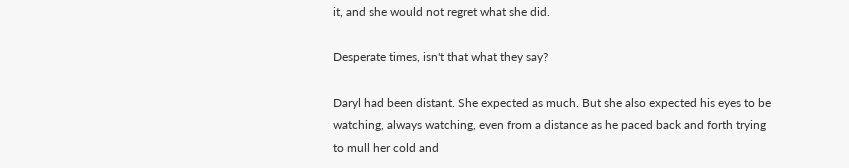it, and she would not regret what she did.

Desperate times, isn't that what they say?

Daryl had been distant. She expected as much. But she also expected his eyes to be watching, always watching, even from a distance as he paced back and forth trying to mull her cold and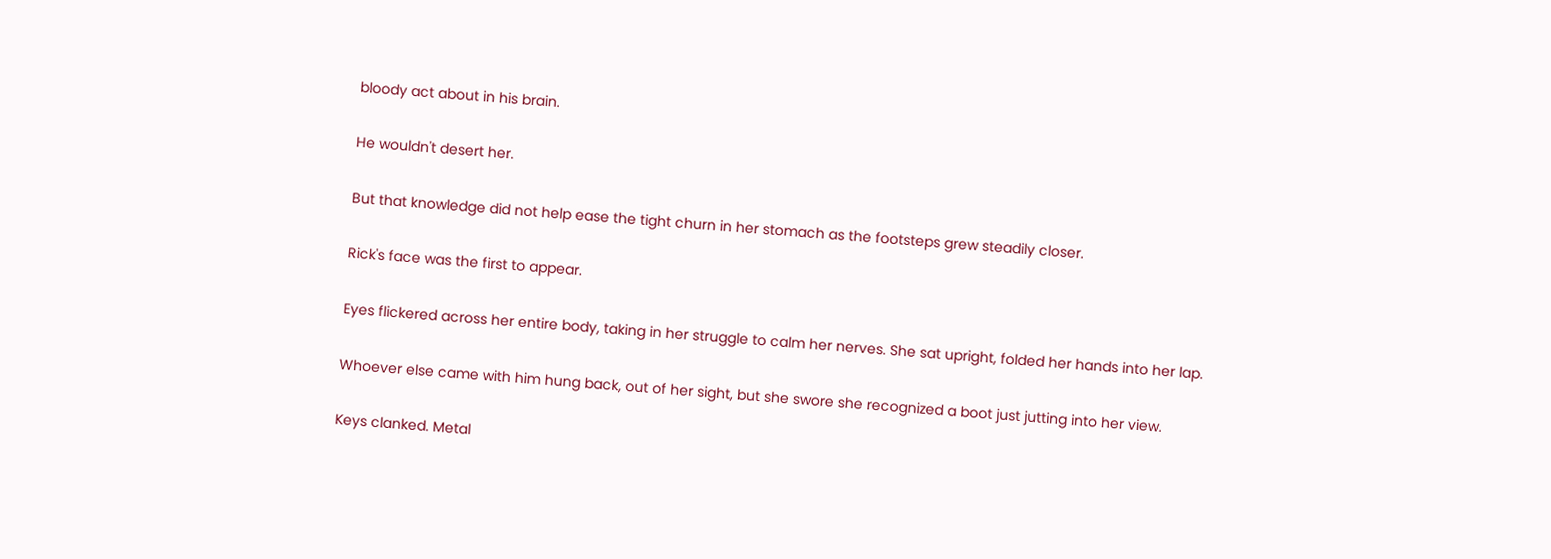bloody act about in his brain.

He wouldn't desert her.

But that knowledge did not help ease the tight churn in her stomach as the footsteps grew steadily closer.

Rick's face was the first to appear.

Eyes flickered across her entire body, taking in her struggle to calm her nerves. She sat upright, folded her hands into her lap.

Whoever else came with him hung back, out of her sight, but she swore she recognized a boot just jutting into her view.

Keys clanked. Metal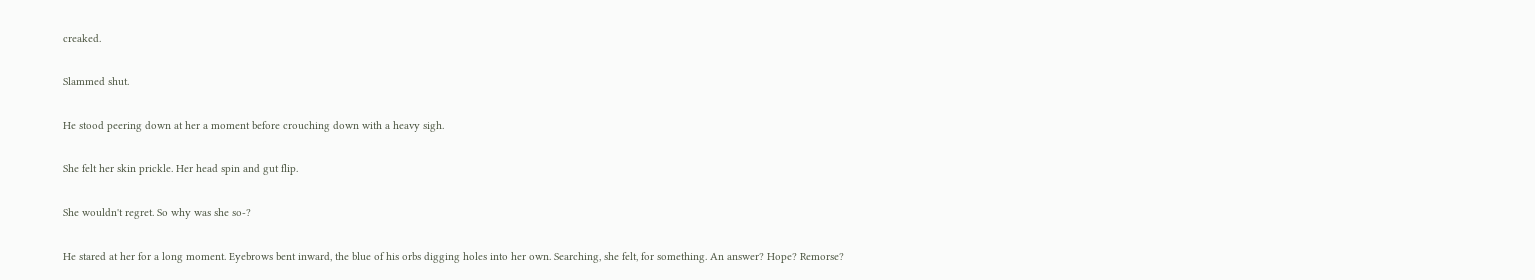creaked.

Slammed shut.

He stood peering down at her a moment before crouching down with a heavy sigh.

She felt her skin prickle. Her head spin and gut flip.

She wouldn't regret. So why was she so-?

He stared at her for a long moment. Eyebrows bent inward, the blue of his orbs digging holes into her own. Searching, she felt, for something. An answer? Hope? Remorse?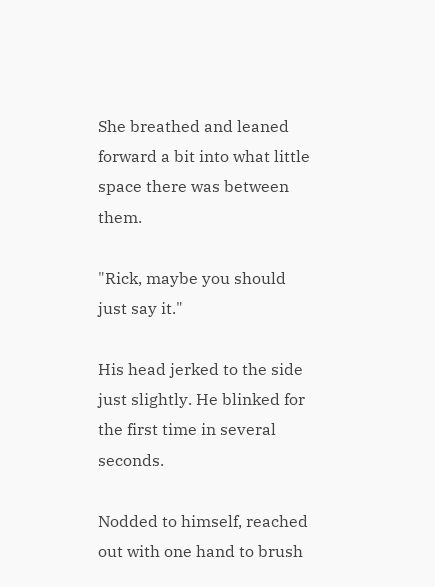She breathed and leaned forward a bit into what little space there was between them.

"Rick, maybe you should just say it."

His head jerked to the side just slightly. He blinked for the first time in several seconds.

Nodded to himself, reached out with one hand to brush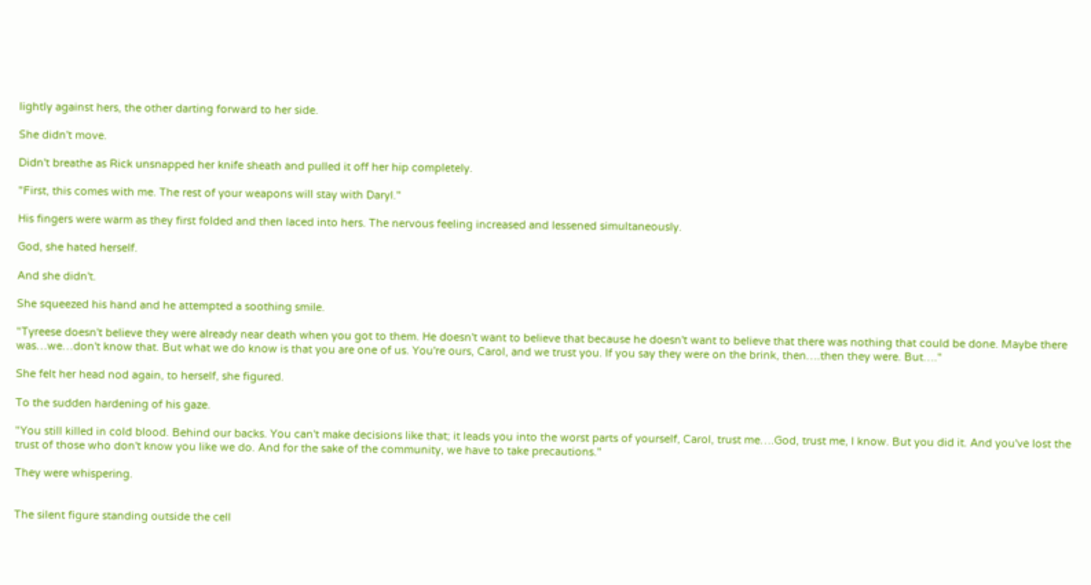lightly against hers, the other darting forward to her side.

She didn't move.

Didn't breathe as Rick unsnapped her knife sheath and pulled it off her hip completely.

"First, this comes with me. The rest of your weapons will stay with Daryl."

His fingers were warm as they first folded and then laced into hers. The nervous feeling increased and lessened simultaneously.

God, she hated herself.

And she didn't.

She squeezed his hand and he attempted a soothing smile.

"Tyreese doesn't believe they were already near death when you got to them. He doesn't want to believe that because he doesn't want to believe that there was nothing that could be done. Maybe there was…we…don't know that. But what we do know is that you are one of us. You're ours, Carol, and we trust you. If you say they were on the brink, then….then they were. But…."

She felt her head nod again, to herself, she figured.

To the sudden hardening of his gaze.

"You still killed in cold blood. Behind our backs. You can't make decisions like that; it leads you into the worst parts of yourself, Carol, trust me….God, trust me, I know. But you did it. And you've lost the trust of those who don't know you like we do. And for the sake of the community, we have to take precautions."

They were whispering.


The silent figure standing outside the cell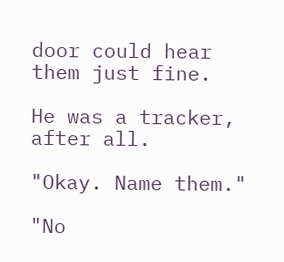door could hear them just fine.

He was a tracker, after all.

"Okay. Name them."

"No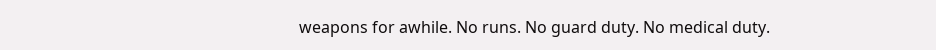weapons for awhile. No runs. No guard duty. No medical duty.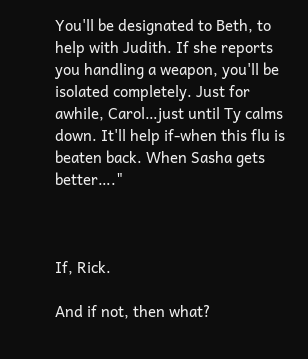You'll be designated to Beth, to help with Judith. If she reports you handling a weapon, you'll be isolated completely. Just for awhile, Carol…just until Ty calms down. It'll help if-when this flu is beaten back. When Sasha gets better…."



If, Rick.

And if not, then what?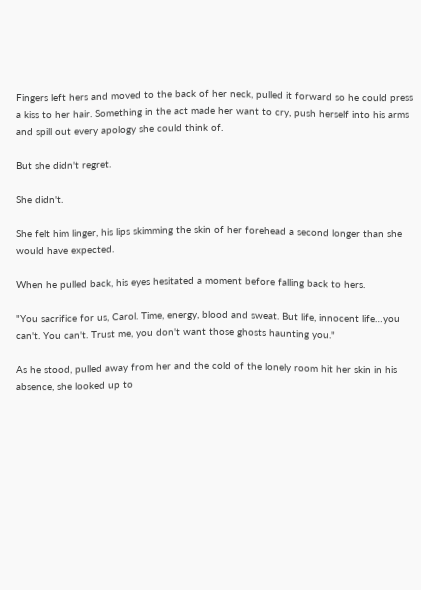Fingers left hers and moved to the back of her neck, pulled it forward so he could press a kiss to her hair. Something in the act made her want to cry, push herself into his arms and spill out every apology she could think of.

But she didn't regret.

She didn't.

She felt him linger, his lips skimming the skin of her forehead a second longer than she would have expected.

When he pulled back, his eyes hesitated a moment before falling back to hers.

"You sacrifice for us, Carol. Time, energy, blood and sweat. But life, innocent life…you can't. You can't. Trust me, you don't want those ghosts haunting you."

As he stood, pulled away from her and the cold of the lonely room hit her skin in his absence, she looked up to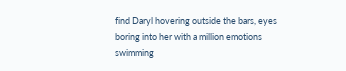find Daryl hovering outside the bars, eyes boring into her with a million emotions swimming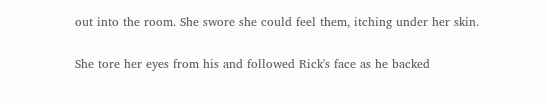out into the room. She swore she could feel them, itching under her skin.

She tore her eyes from his and followed Rick's face as he backed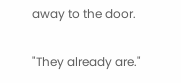away to the door.

"They already are."